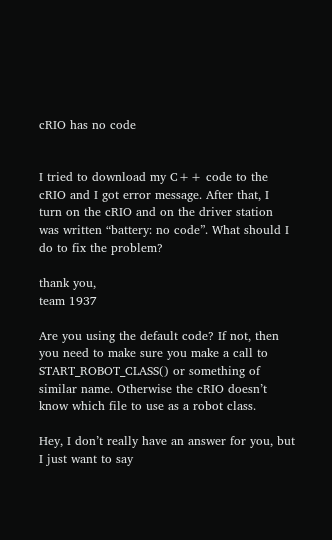cRIO has no code


I tried to download my C++ code to the cRIO and I got error message. After that, I turn on the cRIO and on the driver station was written “battery: no code”. What should I do to fix the problem?

thank you,
team 1937

Are you using the default code? If not, then you need to make sure you make a call to START_ROBOT_CLASS() or something of similar name. Otherwise the cRIO doesn’t know which file to use as a robot class.

Hey, I don’t really have an answer for you, but I just want to say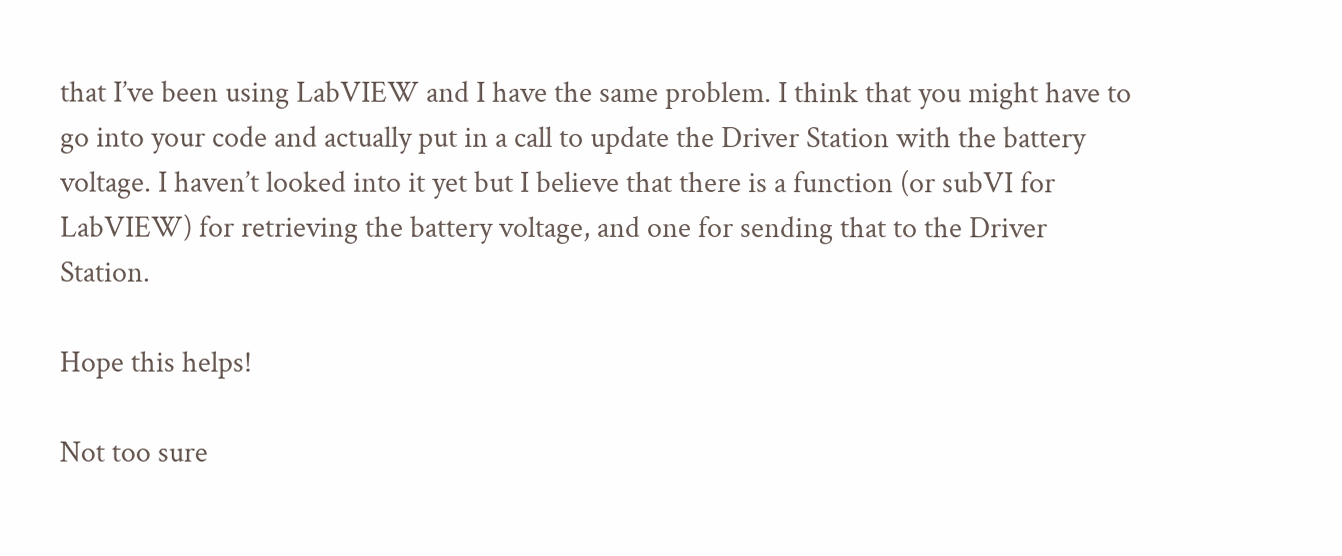that I’ve been using LabVIEW and I have the same problem. I think that you might have to go into your code and actually put in a call to update the Driver Station with the battery voltage. I haven’t looked into it yet but I believe that there is a function (or subVI for LabVIEW) for retrieving the battery voltage, and one for sending that to the Driver Station.

Hope this helps!

Not too sure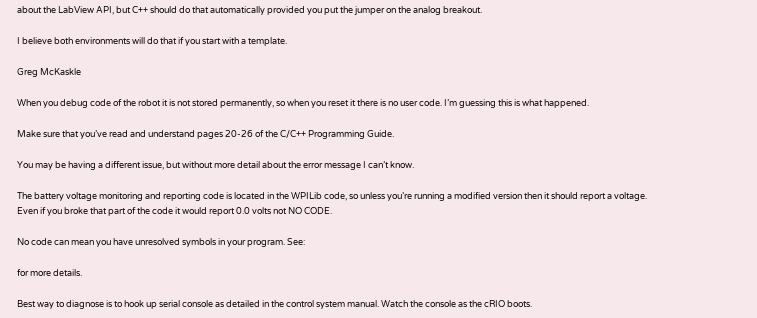about the LabView API, but C++ should do that automatically provided you put the jumper on the analog breakout.

I believe both environments will do that if you start with a template.

Greg McKaskle

When you debug code of the robot it is not stored permanently, so when you reset it there is no user code. I’m guessing this is what happened.

Make sure that you’ve read and understand pages 20-26 of the C/C++ Programming Guide.

You may be having a different issue, but without more detail about the error message I can’t know.

The battery voltage monitoring and reporting code is located in the WPILib code, so unless you’re running a modified version then it should report a voltage. Even if you broke that part of the code it would report 0.0 volts not NO CODE.

No code can mean you have unresolved symbols in your program. See:

for more details.

Best way to diagnose is to hook up serial console as detailed in the control system manual. Watch the console as the cRIO boots.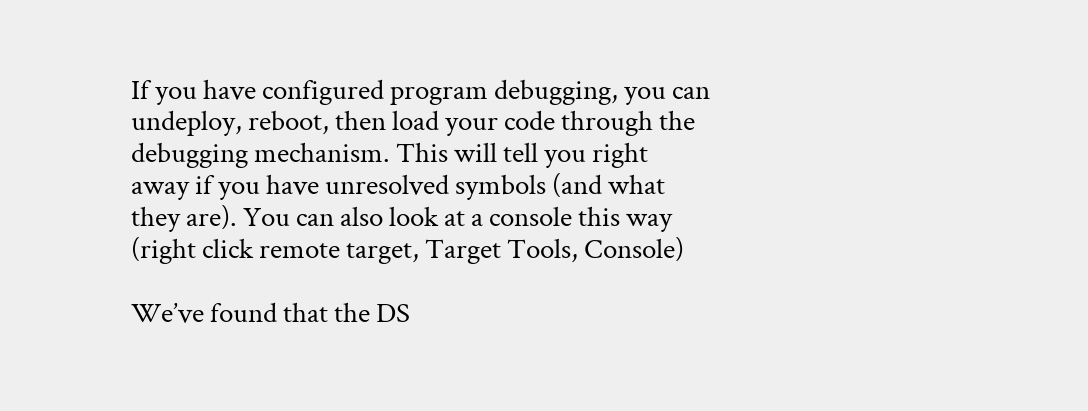If you have configured program debugging, you can undeploy, reboot, then load your code through the debugging mechanism. This will tell you right away if you have unresolved symbols (and what they are). You can also look at a console this way (right click remote target, Target Tools, Console)

We’ve found that the DS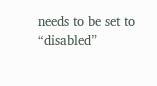needs to be set to “disabled”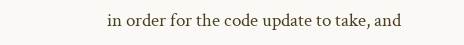in order for the code update to take, and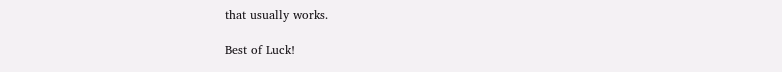that usually works.

Best of Luck!